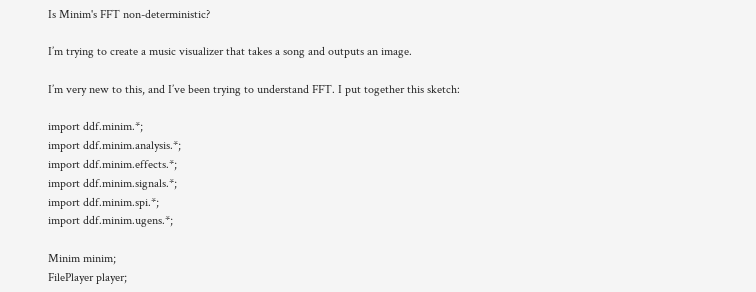Is Minim's FFT non-deterministic?

I’m trying to create a music visualizer that takes a song and outputs an image.

I’m very new to this, and I’ve been trying to understand FFT. I put together this sketch:

import ddf.minim.*;
import ddf.minim.analysis.*;
import ddf.minim.effects.*;
import ddf.minim.signals.*;
import ddf.minim.spi.*;
import ddf.minim.ugens.*;

Minim minim;
FilePlayer player;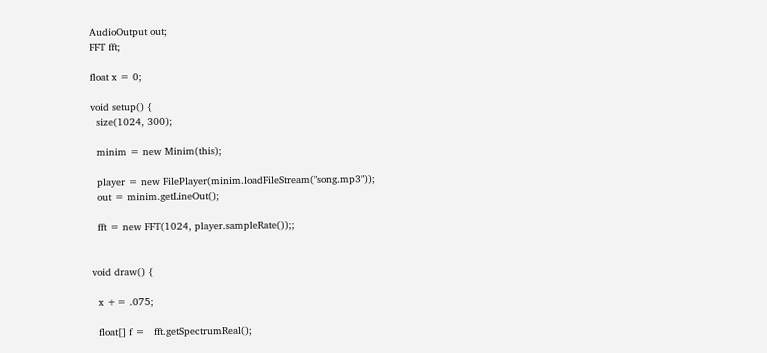AudioOutput out;
FFT fft;

float x = 0;

void setup() {
  size(1024, 300);

  minim = new Minim(this);

  player = new FilePlayer(minim.loadFileStream("song.mp3"));
  out = minim.getLineOut();

  fft = new FFT(1024, player.sampleRate());;


void draw() {

  x += .075;

  float[] f =   fft.getSpectrumReal();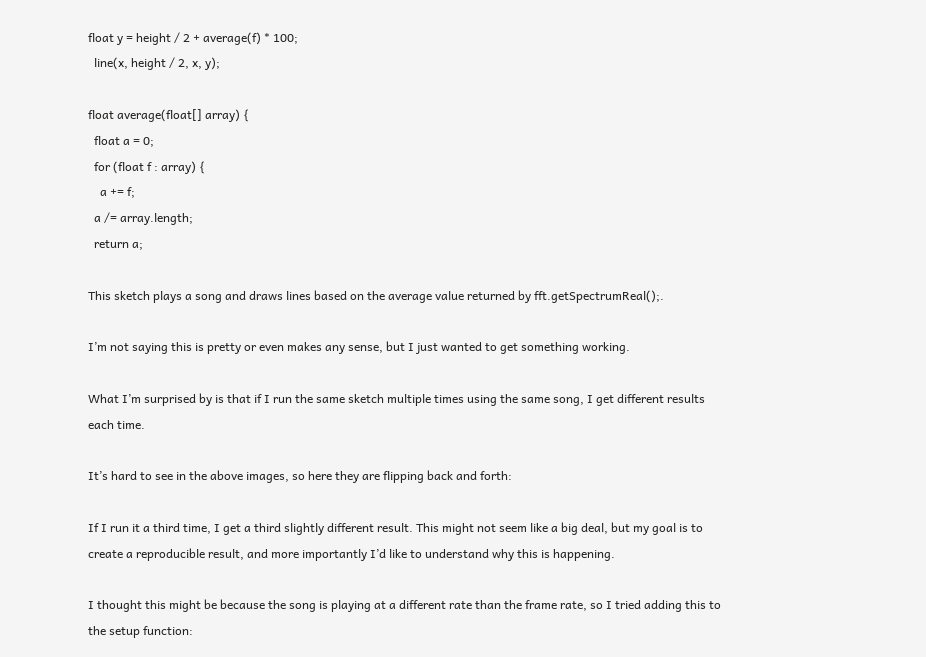float y = height / 2 + average(f) * 100;
  line(x, height / 2, x, y);

float average(float[] array) {
  float a = 0;
  for (float f : array) {
    a += f;
  a /= array.length;
  return a;

This sketch plays a song and draws lines based on the average value returned by fft.getSpectrumReal();.

I’m not saying this is pretty or even makes any sense, but I just wanted to get something working.

What I’m surprised by is that if I run the same sketch multiple times using the same song, I get different results each time.

It’s hard to see in the above images, so here they are flipping back and forth:

If I run it a third time, I get a third slightly different result. This might not seem like a big deal, but my goal is to create a reproducible result, and more importantly I’d like to understand why this is happening.

I thought this might be because the song is playing at a different rate than the frame rate, so I tried adding this to the setup function: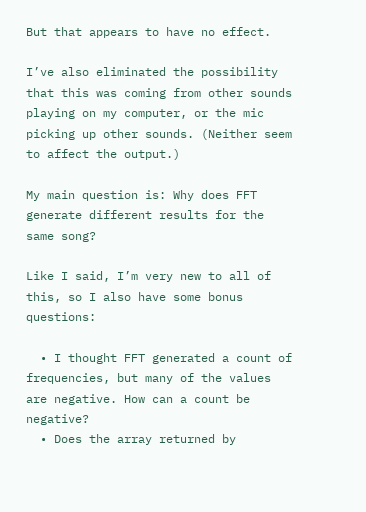But that appears to have no effect.

I’ve also eliminated the possibility that this was coming from other sounds playing on my computer, or the mic picking up other sounds. (Neither seem to affect the output.)

My main question is: Why does FFT generate different results for the same song?

Like I said, I’m very new to all of this, so I also have some bonus questions:

  • I thought FFT generated a count of frequencies, but many of the values are negative. How can a count be negative?
  • Does the array returned by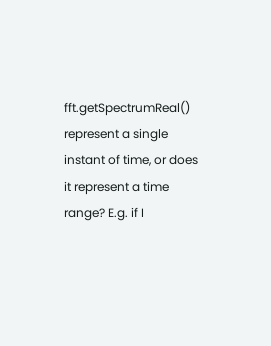fft.getSpectrumReal() represent a single instant of time, or does it represent a time range? E.g. if I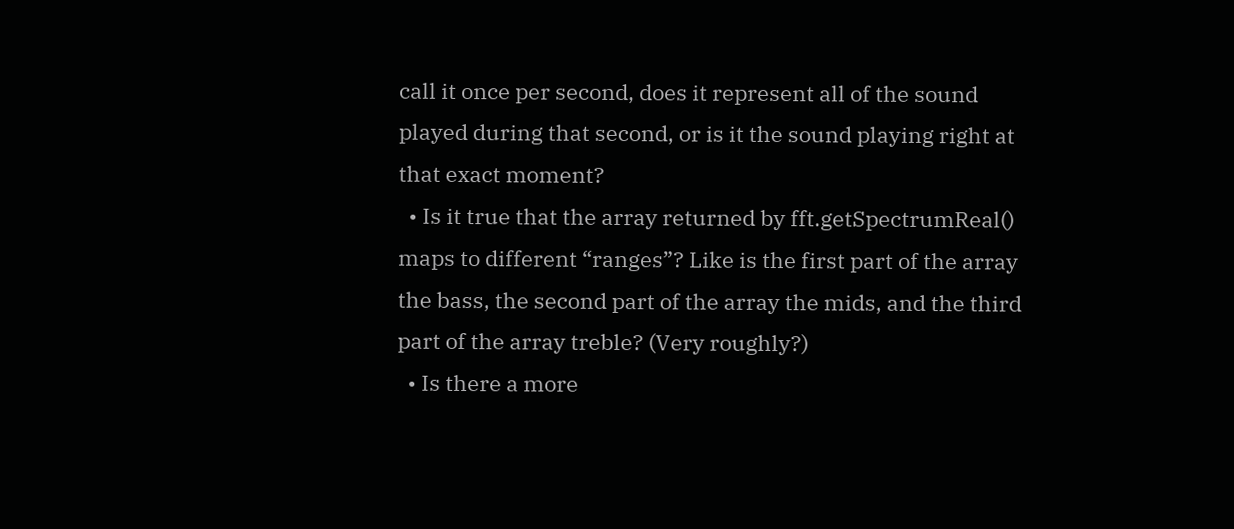call it once per second, does it represent all of the sound played during that second, or is it the sound playing right at that exact moment?
  • Is it true that the array returned by fft.getSpectrumReal() maps to different “ranges”? Like is the first part of the array the bass, the second part of the array the mids, and the third part of the array treble? (Very roughly?)
  • Is there a more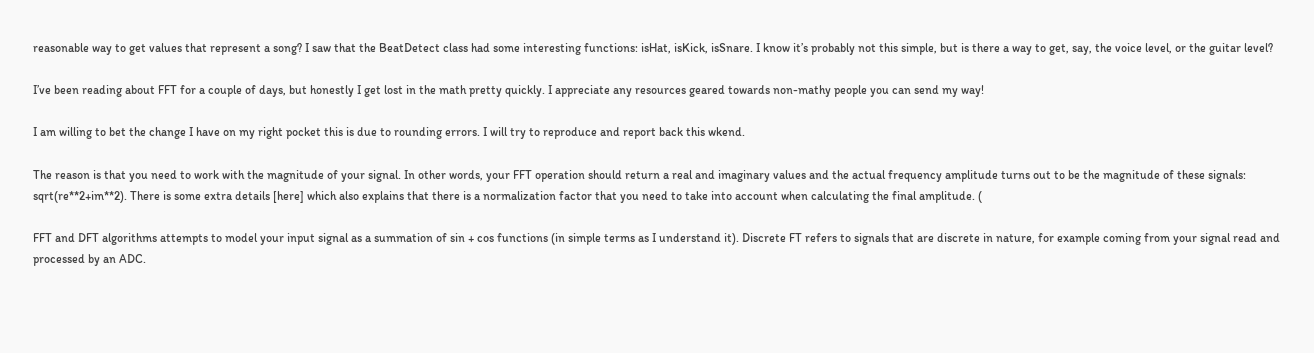reasonable way to get values that represent a song? I saw that the BeatDetect class had some interesting functions: isHat, isKick, isSnare. I know it’s probably not this simple, but is there a way to get, say, the voice level, or the guitar level?

I’ve been reading about FFT for a couple of days, but honestly I get lost in the math pretty quickly. I appreciate any resources geared towards non-mathy people you can send my way!

I am willing to bet the change I have on my right pocket this is due to rounding errors. I will try to reproduce and report back this wkend.

The reason is that you need to work with the magnitude of your signal. In other words, your FFT operation should return a real and imaginary values and the actual frequency amplitude turns out to be the magnitude of these signals: sqrt(re**2+im**2). There is some extra details [here] which also explains that there is a normalization factor that you need to take into account when calculating the final amplitude. (

FFT and DFT algorithms attempts to model your input signal as a summation of sin + cos functions (in simple terms as I understand it). Discrete FT refers to signals that are discrete in nature, for example coming from your signal read and processed by an ADC.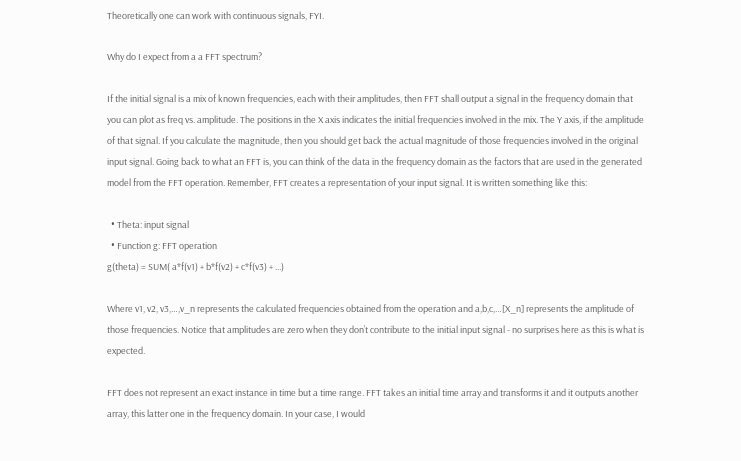Theoretically one can work with continuous signals, FYI.

Why do I expect from a a FFT spectrum?

If the initial signal is a mix of known frequencies, each with their amplitudes, then FFT shall output a signal in the frequency domain that you can plot as freq vs. amplitude. The positions in the X axis indicates the initial frequencies involved in the mix. The Y axis, if the amplitude of that signal. If you calculate the magnitude, then you should get back the actual magnitude of those frequencies involved in the original input signal. Going back to what an FFT is, you can think of the data in the frequency domain as the factors that are used in the generated model from the FFT operation. Remember, FFT creates a representation of your input signal. It is written something like this:

  • Theta: input signal
  • Function g: FFT operation
g(theta) = SUM( a*f(v1) + b*f(v2) + c*f(v3) + ...)

Where v1, v2, v3,…,v_n represents the calculated frequencies obtained from the operation and a,b,c,…[X_n] represents the amplitude of those frequencies. Notice that amplitudes are zero when they don’t contribute to the initial input signal - no surprises here as this is what is expected.

FFT does not represent an exact instance in time but a time range. FFT takes an initial time array and transforms it and it outputs another array, this latter one in the frequency domain. In your case, I would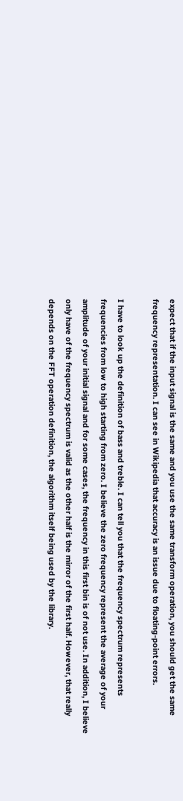expect that if the input signal is the same and you use the same transform operation, you should get the same frequency representation. I can see in Wikipedia that accuracy is an issue due to floating-point errors.

I have to look up the definition of bass and treble. I can tell you that the frequency spectrum represents frequencies from low to high starting from zero. I believe the zero frequency represent the average of your amplitude of your initial signal and for some cases, the frequency in this first bin is of not use. In addition, I believe only have of the frequency spectrum is valid as the other half is the mirror of the first half. However, that really depends on the FFT operation definition, the algorithm itself being used by the library.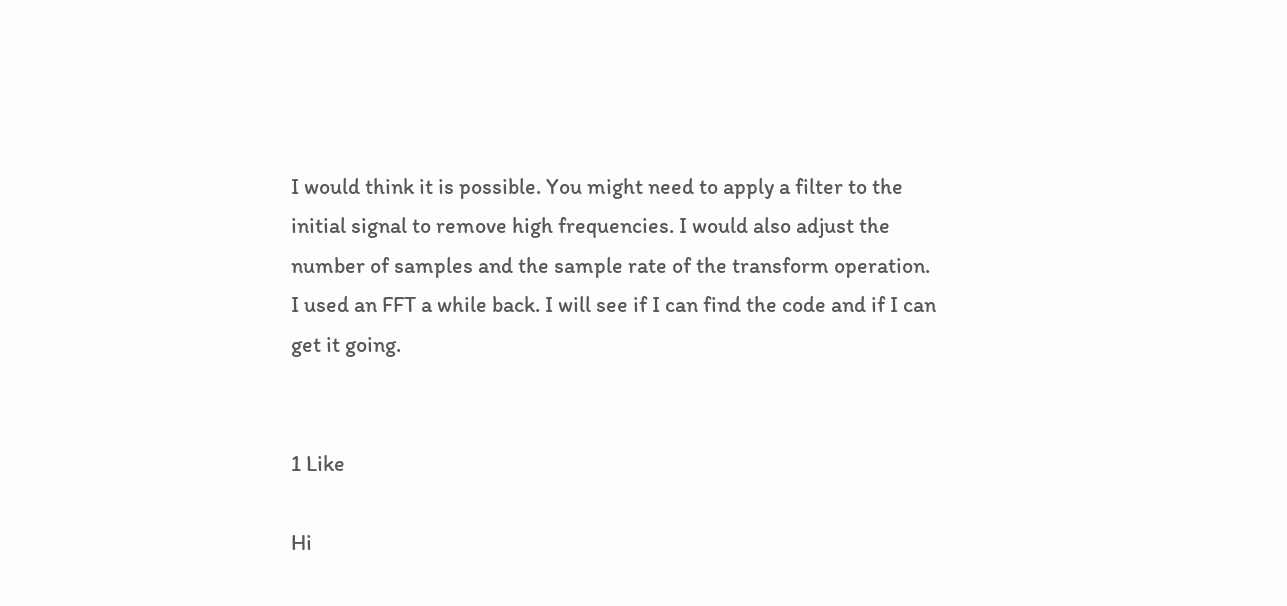I would think it is possible. You might need to apply a filter to the initial signal to remove high frequencies. I would also adjust the number of samples and the sample rate of the transform operation. I used an FFT a while back. I will see if I can find the code and if I can get it going.


1 Like

Hi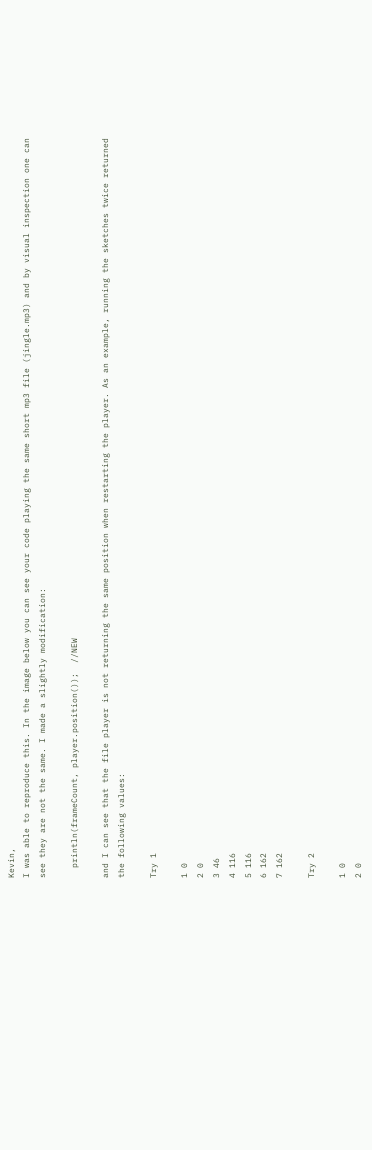Kevin,
I was able to reproduce this. In the image below you can see your code playing the same short mp3 file (jingle.mp3) and by visual inspection one can see they are not the same. I made a slightly modification:

  println(frameCount, player.position());  //NEW

and I can see that the file player is not returning the same position when restarting the player. As an example, running the sketches twice returned the following values:

Try 1

1 0
2 0
3 46
4 116
5 116
6 162
7 162

Try 2

1 0
2 0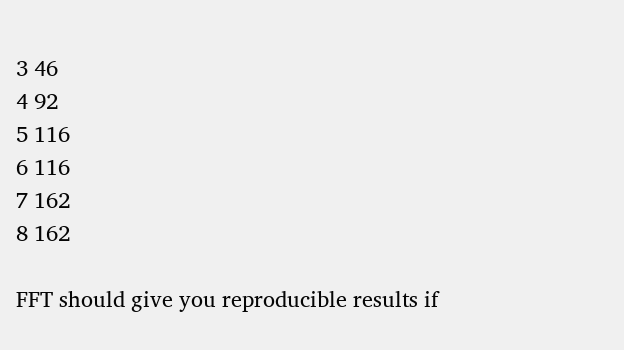3 46
4 92
5 116
6 116
7 162
8 162

FFT should give you reproducible results if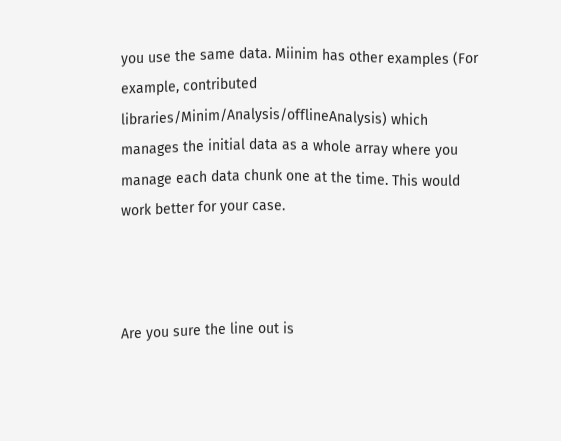you use the same data. Miinim has other examples (For example, contributed libraries/Minim/Analysis/offlineAnalysis) which manages the initial data as a whole array where you manage each data chunk one at the time. This would work better for your case.



Are you sure the line out is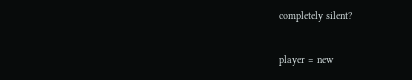completely silent?

player = new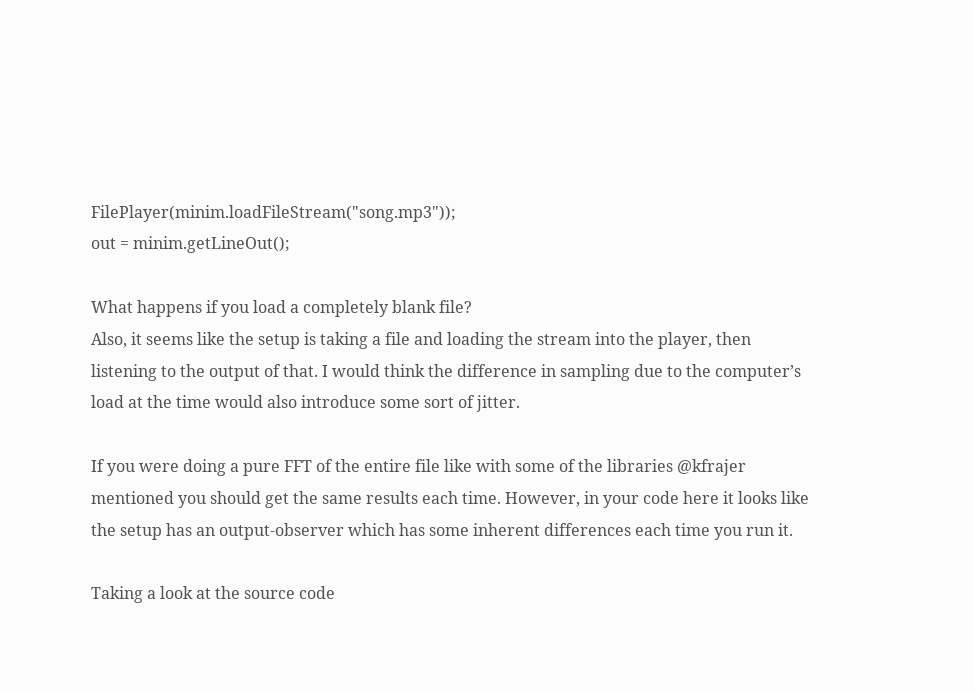FilePlayer(minim.loadFileStream("song.mp3"));
out = minim.getLineOut();

What happens if you load a completely blank file?
Also, it seems like the setup is taking a file and loading the stream into the player, then listening to the output of that. I would think the difference in sampling due to the computer’s load at the time would also introduce some sort of jitter.

If you were doing a pure FFT of the entire file like with some of the libraries @kfrajer mentioned you should get the same results each time. However, in your code here it looks like the setup has an output-observer which has some inherent differences each time you run it.

Taking a look at the source code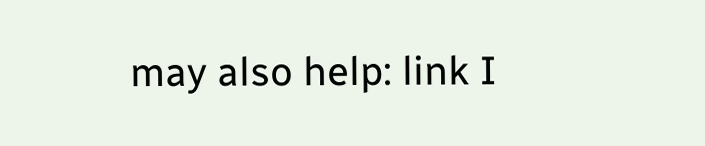may also help: link I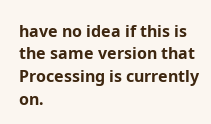have no idea if this is the same version that Processing is currently on.